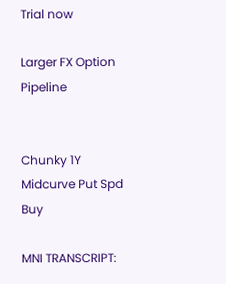Trial now

Larger FX Option Pipeline


Chunky 1Y Midcurve Put Spd Buy

MNI TRANSCRIPT: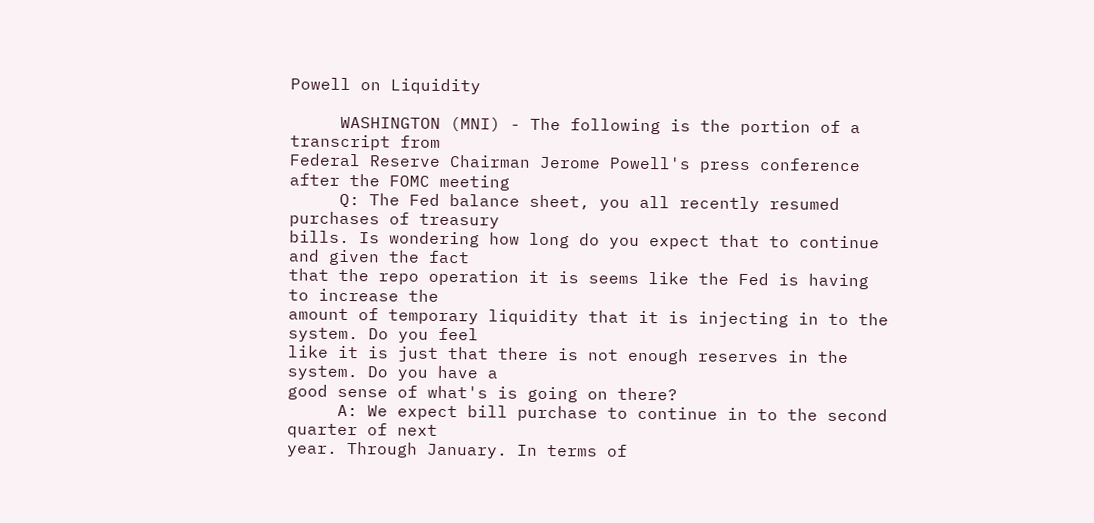Powell on Liquidity

     WASHINGTON (MNI) - The following is the portion of a transcript from
Federal Reserve Chairman Jerome Powell's press conference after the FOMC meeting
     Q: The Fed balance sheet, you all recently resumed purchases of treasury
bills. Is wondering how long do you expect that to continue and given the fact
that the repo operation it is seems like the Fed is having to increase the
amount of temporary liquidity that it is injecting in to the system. Do you feel
like it is just that there is not enough reserves in the system. Do you have a
good sense of what's is going on there?
     A: We expect bill purchase to continue in to the second quarter of next
year. Through January. In terms of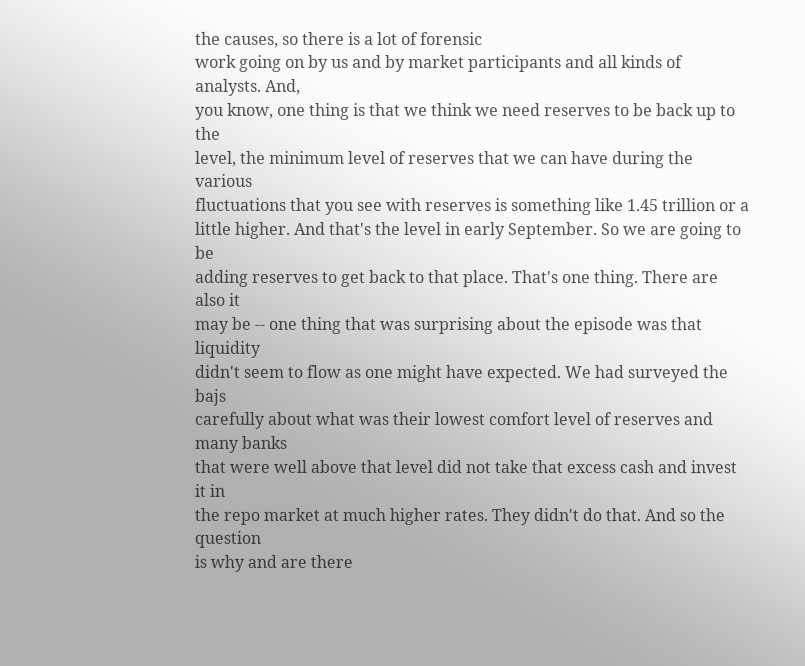the causes, so there is a lot of forensic
work going on by us and by market participants and all kinds of analysts. And,
you know, one thing is that we think we need reserves to be back up to the
level, the minimum level of reserves that we can have during the various
fluctuations that you see with reserves is something like 1.45 trillion or a
little higher. And that's the level in early September. So we are going to be
adding reserves to get back to that place. That's one thing. There are also it
may be -- one thing that was surprising about the episode was that liquidity
didn't seem to flow as one might have expected. We had surveyed the bajs
carefully about what was their lowest comfort level of reserves and many banks
that were well above that level did not take that excess cash and invest it in
the repo market at much higher rates. They didn't do that. And so the question
is why and are there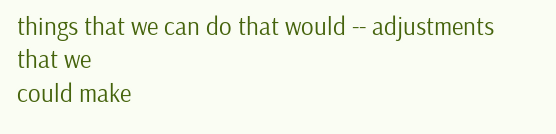things that we can do that would -- adjustments that we
could make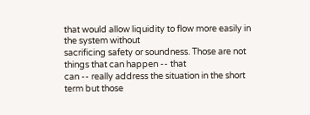that would allow liquidity to flow more easily in the system without
sacrificing safety or soundness. Those are not things that can happen -- that
can -- really address the situation in the short term but those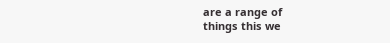are a range of
things this we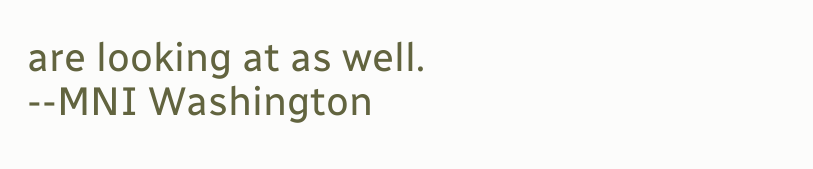are looking at as well.
--MNI Washington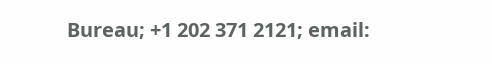Bureau; +1 202 371 2121; email: